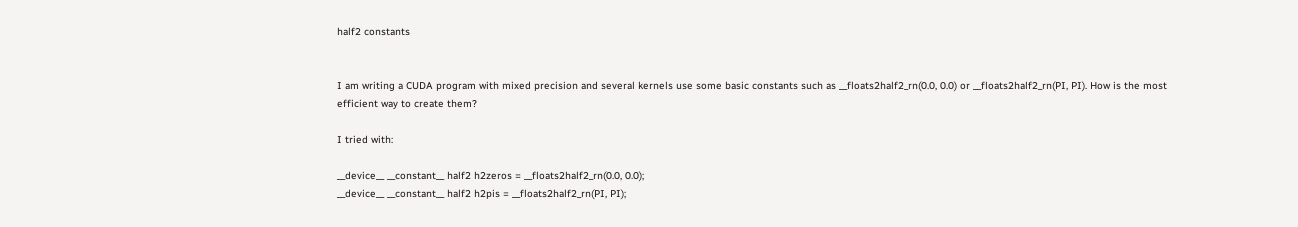half2 constants


I am writing a CUDA program with mixed precision and several kernels use some basic constants such as __floats2half2_rn(0.0, 0.0) or __floats2half2_rn(PI, PI). How is the most efficient way to create them?

I tried with:

__device__ __constant__ half2 h2zeros = __floats2half2_rn(0.0, 0.0);
__device__ __constant__ half2 h2pis = __floats2half2_rn(PI, PI);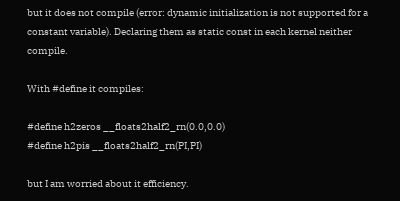but it does not compile (error: dynamic initialization is not supported for a constant variable). Declaring them as static const in each kernel neither compile.

With #define it compiles:

#define h2zeros __floats2half2_rn(0.0,0.0)
#define h2pis __floats2half2_rn(PI,PI)

but I am worried about it efficiency.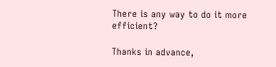There is any way to do it more efficient?

Thanks in advance,